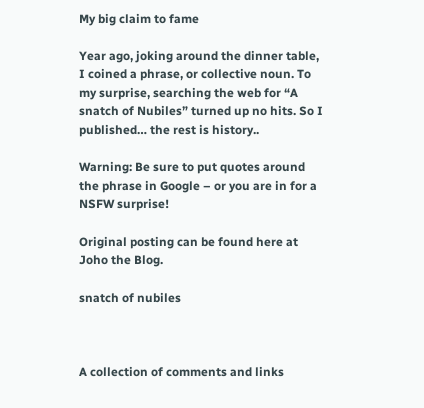My big claim to fame

Year ago, joking around the dinner table, I coined a phrase, or collective noun. To my surprise, searching the web for “A snatch of Nubiles” turned up no hits. So I published… the rest is history..

Warning: Be sure to put quotes around the phrase in Google – or you are in for a NSFW surprise!

Original posting can be found here at Joho the Blog.

snatch of nubiles



A collection of comments and links